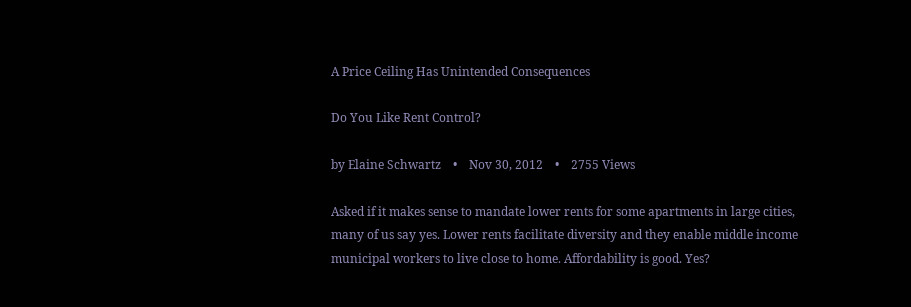A Price Ceiling Has Unintended Consequences

Do You Like Rent Control?

by Elaine Schwartz    •    Nov 30, 2012    •    2755 Views

Asked if it makes sense to mandate lower rents for some apartments in large cities, many of us say yes. Lower rents facilitate diversity and they enable middle income municipal workers to live close to home. Affordability is good. Yes?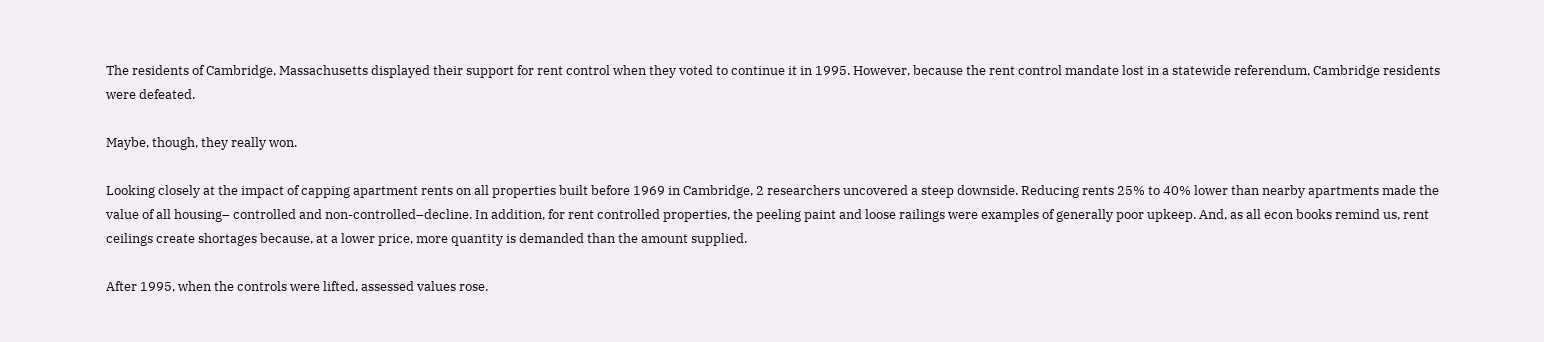The residents of Cambridge, Massachusetts displayed their support for rent control when they voted to continue it in 1995. However, because the rent control mandate lost in a statewide referendum, Cambridge residents were defeated.

Maybe, though, they really won.

Looking closely at the impact of capping apartment rents on all properties built before 1969 in Cambridge, 2 researchers uncovered a steep downside. Reducing rents 25% to 40% lower than nearby apartments made the value of all housing– controlled and non-controlled–decline. In addition, for rent controlled properties, the peeling paint and loose railings were examples of generally poor upkeep. And, as all econ books remind us, rent ceilings create shortages because, at a lower price, more quantity is demanded than the amount supplied.

After 1995, when the controls were lifted, assessed values rose.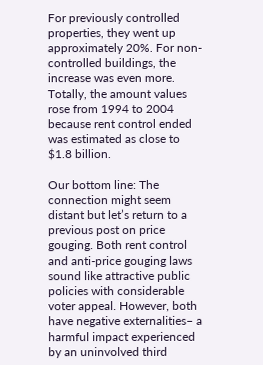For previously controlled properties, they went up approximately 20%. For non-controlled buildings, the increase was even more. Totally, the amount values rose from 1994 to 2004 because rent control ended was estimated as close to $1.8 billion.

Our bottom line: The connection might seem distant but let’s return to a previous post on price gouging. Both rent control and anti-price gouging laws sound like attractive public policies with considerable voter appeal. However, both have negative externalities– a harmful impact experienced by an uninvolved third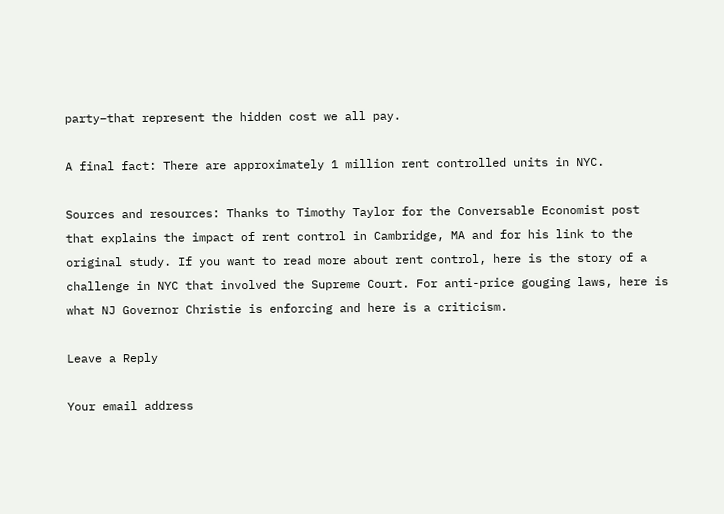party–that represent the hidden cost we all pay.

A final fact: There are approximately 1 million rent controlled units in NYC.

Sources and resources: Thanks to Timothy Taylor for the Conversable Economist post that explains the impact of rent control in Cambridge, MA and for his link to the original study. If you want to read more about rent control, here is the story of a challenge in NYC that involved the Supreme Court. For anti-price gouging laws, here is what NJ Governor Christie is enforcing and here is a criticism.

Leave a Reply

Your email address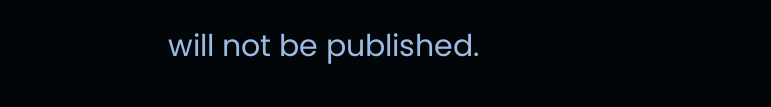will not be published.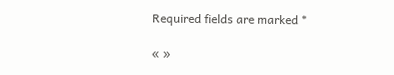Required fields are marked *

« »